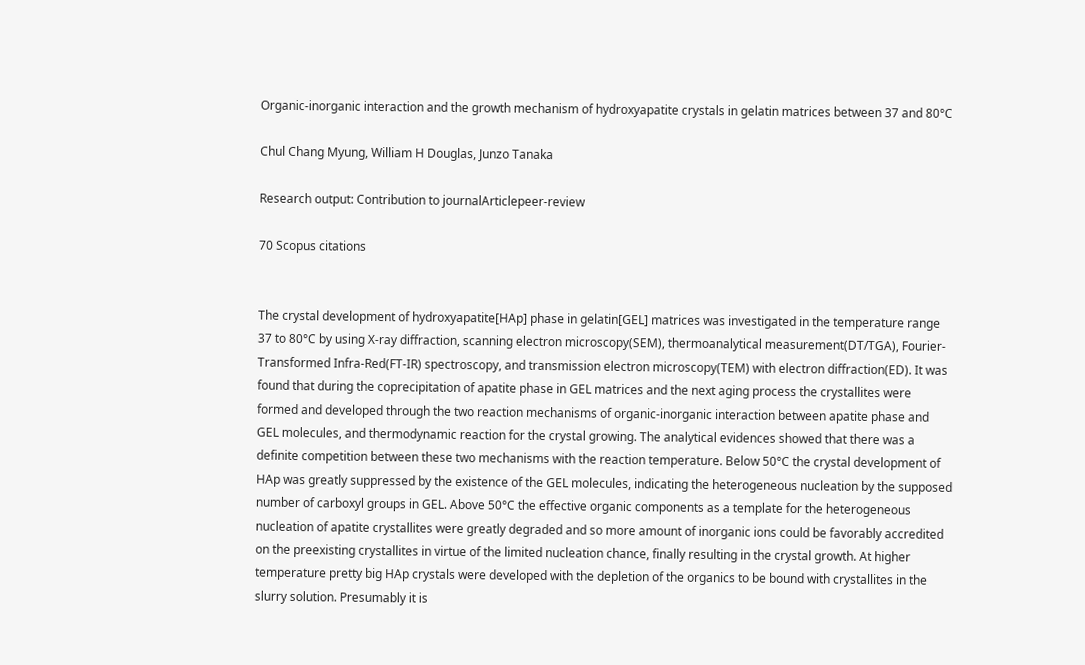Organic-inorganic interaction and the growth mechanism of hydroxyapatite crystals in gelatin matrices between 37 and 80°C

Chul Chang Myung, William H Douglas, Junzo Tanaka

Research output: Contribution to journalArticlepeer-review

70 Scopus citations


The crystal development of hydroxyapatite[HAp] phase in gelatin[GEL] matrices was investigated in the temperature range 37 to 80°C by using X-ray diffraction, scanning electron microscopy(SEM), thermoanalytical measurement(DT/TGA), Fourier-Transformed Infra-Red(FT-IR) spectroscopy, and transmission electron microscopy(TEM) with electron diffraction(ED). It was found that during the coprecipitation of apatite phase in GEL matrices and the next aging process the crystallites were formed and developed through the two reaction mechanisms of organic-inorganic interaction between apatite phase and GEL molecules, and thermodynamic reaction for the crystal growing. The analytical evidences showed that there was a definite competition between these two mechanisms with the reaction temperature. Below 50°C the crystal development of HAp was greatly suppressed by the existence of the GEL molecules, indicating the heterogeneous nucleation by the supposed number of carboxyl groups in GEL. Above 50°C the effective organic components as a template for the heterogeneous nucleation of apatite crystallites were greatly degraded and so more amount of inorganic ions could be favorably accredited on the preexisting crystallites in virtue of the limited nucleation chance, finally resulting in the crystal growth. At higher temperature pretty big HAp crystals were developed with the depletion of the organics to be bound with crystallites in the slurry solution. Presumably it is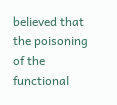believed that the poisoning of the functional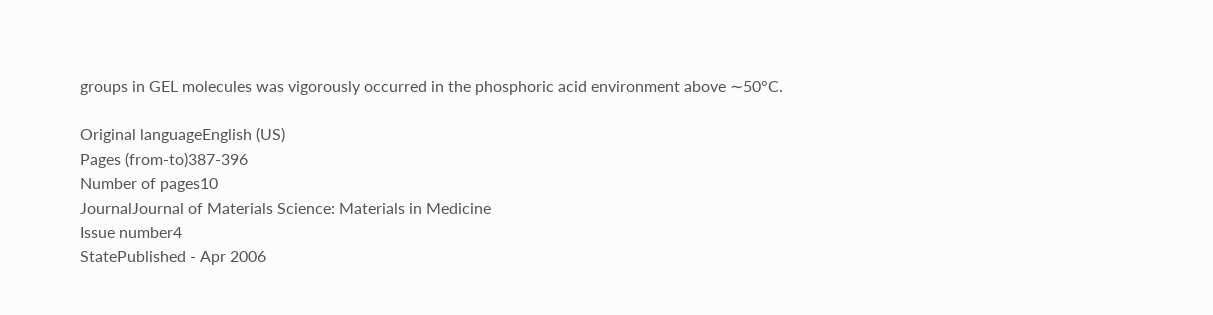groups in GEL molecules was vigorously occurred in the phosphoric acid environment above ∼50°C.

Original languageEnglish (US)
Pages (from-to)387-396
Number of pages10
JournalJournal of Materials Science: Materials in Medicine
Issue number4
StatePublished - Apr 2006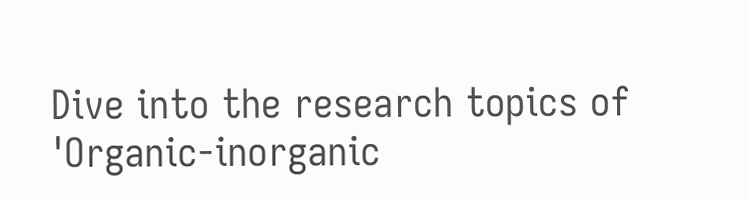Dive into the research topics of 'Organic-inorganic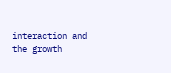interaction and the growth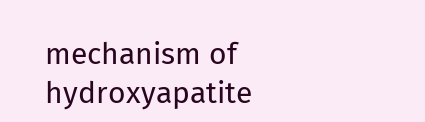mechanism of hydroxyapatite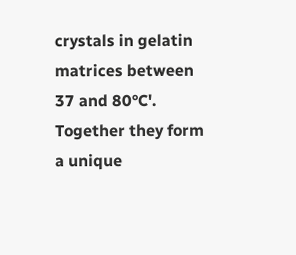crystals in gelatin matrices between 37 and 80°C'. Together they form a unique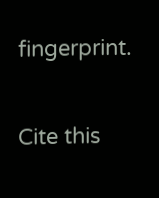fingerprint.

Cite this